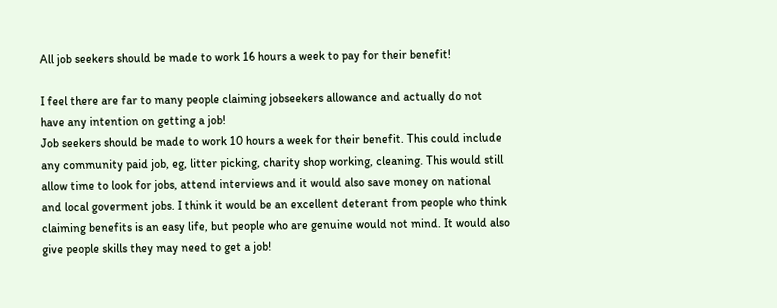All job seekers should be made to work 16 hours a week to pay for their benefit!

I feel there are far to many people claiming jobseekers allowance and actually do not have any intention on getting a job!
Job seekers should be made to work 10 hours a week for their benefit. This could include any community paid job, eg, litter picking, charity shop working, cleaning. This would still allow time to look for jobs, attend interviews and it would also save money on national and local goverment jobs. I think it would be an excellent deterant from people who think claiming benefits is an easy life, but people who are genuine would not mind. It would also give people skills they may need to get a job!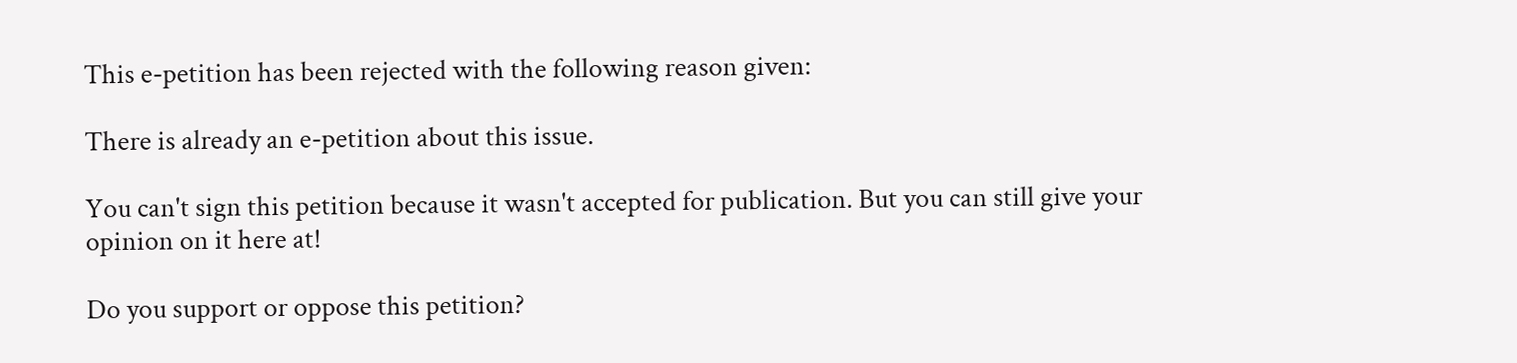This e-petition has been rejected with the following reason given:

There is already an e-petition about this issue.

You can't sign this petition because it wasn't accepted for publication. But you can still give your opinion on it here at!

Do you support or oppose this petition?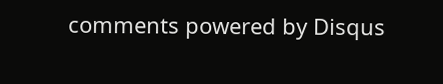comments powered by Disqus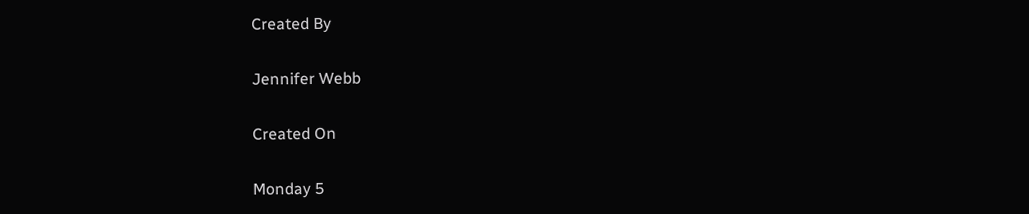Created By

Jennifer Webb

Created On

Monday 5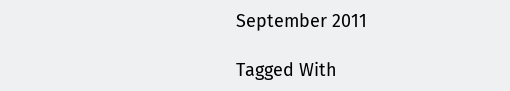September 2011

Tagged With